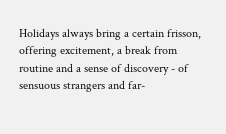Holidays always bring a certain frisson, offering excitement, a break from routine and a sense of discovery - of sensuous strangers and far-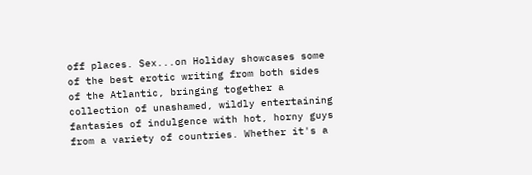off places. Sex...on Holiday showcases some of the best erotic writing from both sides of the Atlantic, bringing together a collection of unashamed, wildly entertaining fantasies of indulgence with hot, horny guys from a variety of countries. Whether it's a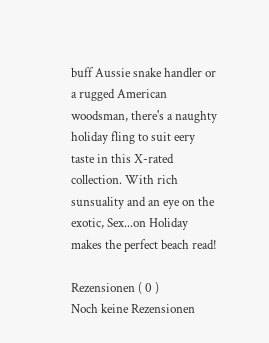buff Aussie snake handler or a rugged American woodsman, there's a naughty holiday fling to suit eery taste in this X-rated collection. With rich sunsuality and an eye on the exotic, Sex...on Holiday makes the perfect beach read!

Rezensionen ( 0 )
Noch keine Rezensionen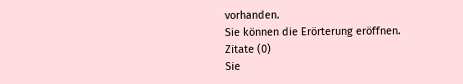vorhanden.
Sie können die Erörterung eröffnen.
Zitate (0)
Sie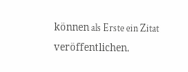können als Erste ein Zitat veröffentlichen.